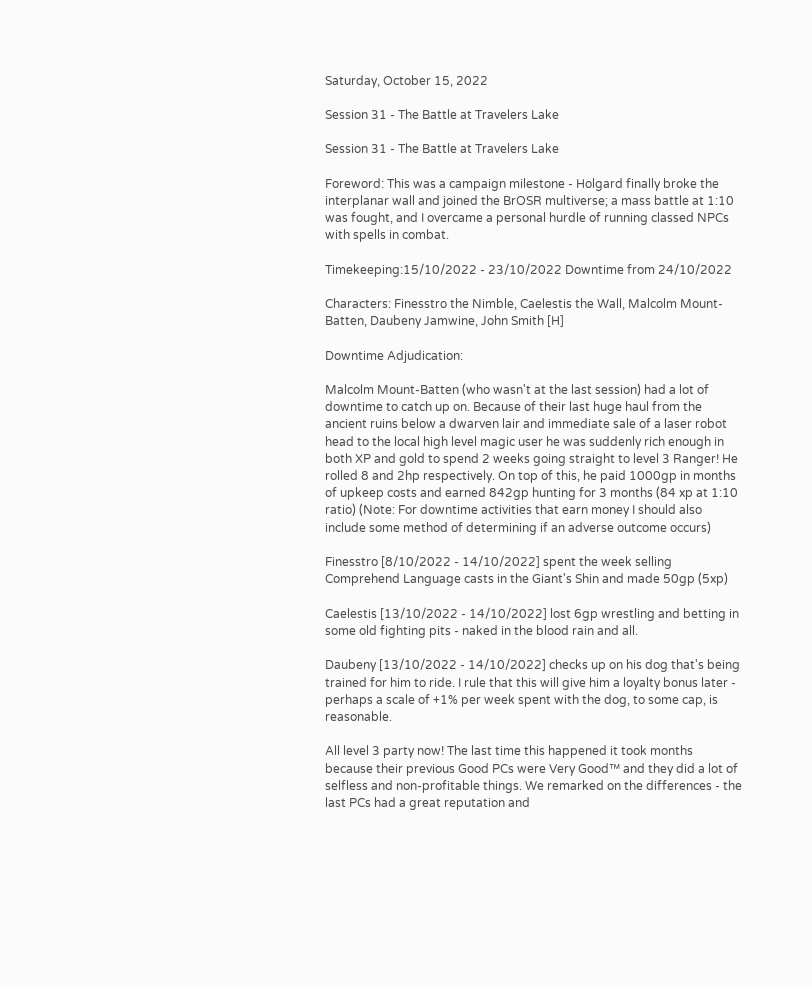Saturday, October 15, 2022

Session 31 - The Battle at Travelers Lake

Session 31 - The Battle at Travelers Lake

Foreword: This was a campaign milestone - Holgard finally broke the interplanar wall and joined the BrOSR multiverse; a mass battle at 1:10 was fought, and I overcame a personal hurdle of running classed NPCs with spells in combat.

Timekeeping:15/10/2022 - 23/10/2022 Downtime from 24/10/2022

Characters: Finesstro the Nimble, Caelestis the Wall, Malcolm Mount-Batten, Daubeny Jamwine, John Smith [H]

Downtime Adjudication:

Malcolm Mount-Batten (who wasn't at the last session) had a lot of downtime to catch up on. Because of their last huge haul from the ancient ruins below a dwarven lair and immediate sale of a laser robot head to the local high level magic user he was suddenly rich enough in both XP and gold to spend 2 weeks going straight to level 3 Ranger! He rolled 8 and 2hp respectively. On top of this, he paid 1000gp in months of upkeep costs and earned 842gp hunting for 3 months (84 xp at 1:10 ratio) (Note: For downtime activities that earn money I should also include some method of determining if an adverse outcome occurs)

Finesstro [8/10/2022 - 14/10/2022] spent the week selling Comprehend Language casts in the Giant's Shin and made 50gp (5xp)

Caelestis [13/10/2022 - 14/10/2022] lost 6gp wrestling and betting in some old fighting pits - naked in the blood rain and all.

Daubeny [13/10/2022 - 14/10/2022] checks up on his dog that's being trained for him to ride. I rule that this will give him a loyalty bonus later - perhaps a scale of +1% per week spent with the dog, to some cap, is reasonable.

All level 3 party now! The last time this happened it took months because their previous Good PCs were Very Good™ and they did a lot of selfless and non-profitable things. We remarked on the differences - the last PCs had a great reputation and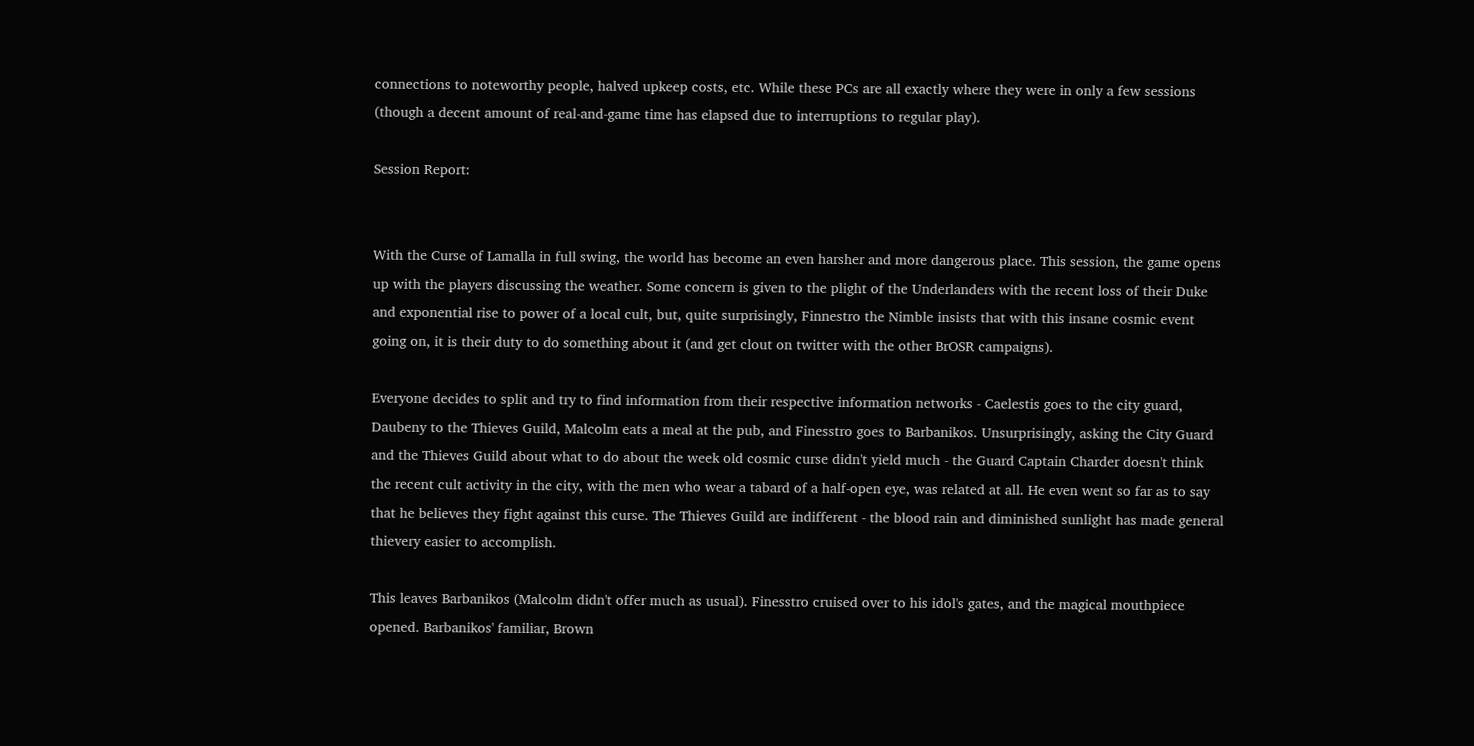connections to noteworthy people, halved upkeep costs, etc. While these PCs are all exactly where they were in only a few sessions (though a decent amount of real-and-game time has elapsed due to interruptions to regular play).

Session Report:


With the Curse of Lamalla in full swing, the world has become an even harsher and more dangerous place. This session, the game opens up with the players discussing the weather. Some concern is given to the plight of the Underlanders with the recent loss of their Duke and exponential rise to power of a local cult, but, quite surprisingly, Finnestro the Nimble insists that with this insane cosmic event going on, it is their duty to do something about it (and get clout on twitter with the other BrOSR campaigns).

Everyone decides to split and try to find information from their respective information networks - Caelestis goes to the city guard, Daubeny to the Thieves Guild, Malcolm eats a meal at the pub, and Finesstro goes to Barbanikos. Unsurprisingly, asking the City Guard and the Thieves Guild about what to do about the week old cosmic curse didn't yield much - the Guard Captain Charder doesn't think the recent cult activity in the city, with the men who wear a tabard of a half-open eye, was related at all. He even went so far as to say that he believes they fight against this curse. The Thieves Guild are indifferent - the blood rain and diminished sunlight has made general thievery easier to accomplish.

This leaves Barbanikos (Malcolm didn't offer much as usual). Finesstro cruised over to his idol's gates, and the magical mouthpiece opened. Barbanikos' familiar, Brown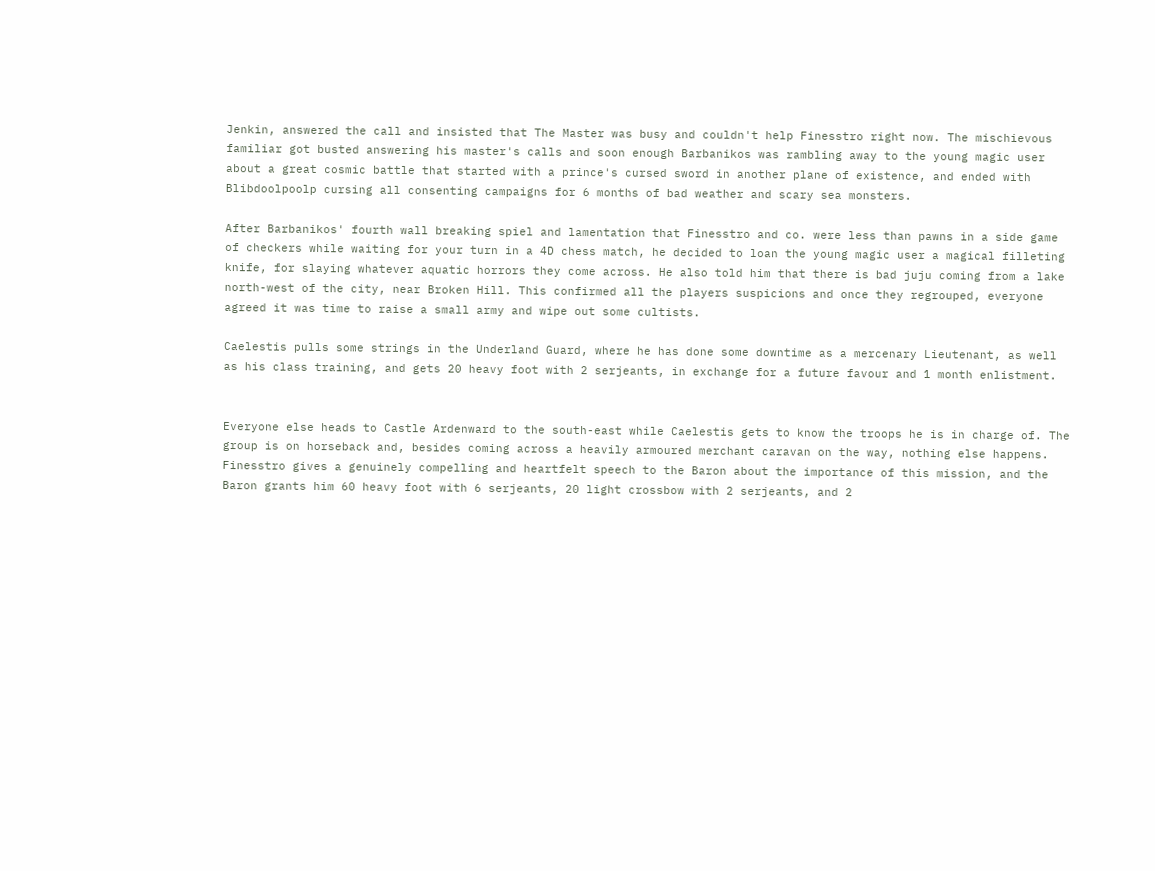Jenkin, answered the call and insisted that The Master was busy and couldn't help Finesstro right now. The mischievous familiar got busted answering his master's calls and soon enough Barbanikos was rambling away to the young magic user about a great cosmic battle that started with a prince's cursed sword in another plane of existence, and ended with Blibdoolpoolp cursing all consenting campaigns for 6 months of bad weather and scary sea monsters.

After Barbanikos' fourth wall breaking spiel and lamentation that Finesstro and co. were less than pawns in a side game of checkers while waiting for your turn in a 4D chess match, he decided to loan the young magic user a magical filleting knife, for slaying whatever aquatic horrors they come across. He also told him that there is bad juju coming from a lake north-west of the city, near Broken Hill. This confirmed all the players suspicions and once they regrouped, everyone agreed it was time to raise a small army and wipe out some cultists.

Caelestis pulls some strings in the Underland Guard, where he has done some downtime as a mercenary Lieutenant, as well as his class training, and gets 20 heavy foot with 2 serjeants, in exchange for a future favour and 1 month enlistment.


Everyone else heads to Castle Ardenward to the south-east while Caelestis gets to know the troops he is in charge of. The group is on horseback and, besides coming across a heavily armoured merchant caravan on the way, nothing else happens. Finesstro gives a genuinely compelling and heartfelt speech to the Baron about the importance of this mission, and the Baron grants him 60 heavy foot with 6 serjeants, 20 light crossbow with 2 serjeants, and 2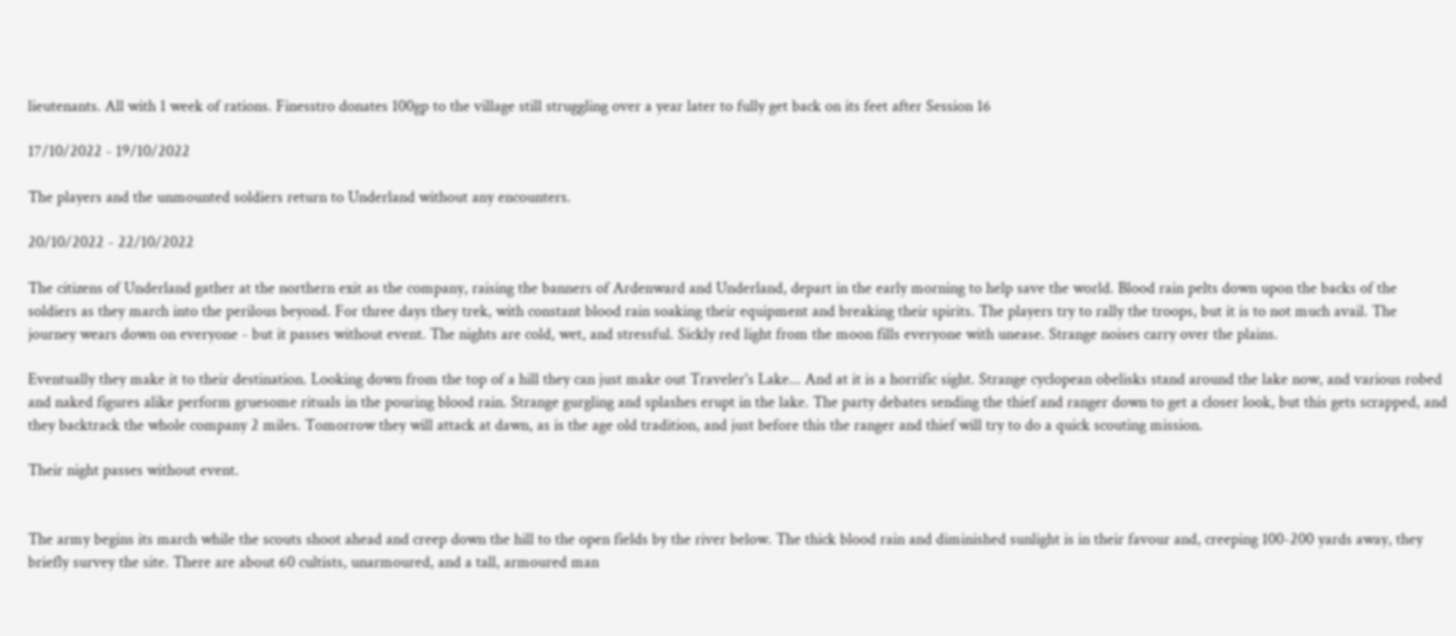lieutenants. All with 1 week of rations. Finesstro donates 100gp to the village still struggling over a year later to fully get back on its feet after Session 16

17/10/2022 - 19/10/2022

The players and the unmounted soldiers return to Underland without any encounters.

20/10/2022 - 22/10/2022

The citizens of Underland gather at the northern exit as the company, raising the banners of Ardenward and Underland, depart in the early morning to help save the world. Blood rain pelts down upon the backs of the soldiers as they march into the perilous beyond. For three days they trek, with constant blood rain soaking their equipment and breaking their spirits. The players try to rally the troops, but it is to not much avail. The journey wears down on everyone - but it passes without event. The nights are cold, wet, and stressful. Sickly red light from the moon fills everyone with unease. Strange noises carry over the plains.

Eventually they make it to their destination. Looking down from the top of a hill they can just make out Traveler's Lake... And at it is a horrific sight. Strange cyclopean obelisks stand around the lake now, and various robed and naked figures alike perform gruesome rituals in the pouring blood rain. Strange gurgling and splashes erupt in the lake. The party debates sending the thief and ranger down to get a closer look, but this gets scrapped, and they backtrack the whole company 2 miles. Tomorrow they will attack at dawn, as is the age old tradition, and just before this the ranger and thief will try to do a quick scouting mission.

Their night passes without event.


The army begins its march while the scouts shoot ahead and creep down the hill to the open fields by the river below. The thick blood rain and diminished sunlight is in their favour and, creeping 100-200 yards away, they briefly survey the site. There are about 60 cultists, unarmoured, and a tall, armoured man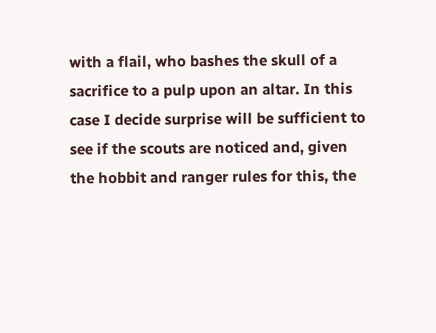with a flail, who bashes the skull of a sacrifice to a pulp upon an altar. In this case I decide surprise will be sufficient to see if the scouts are noticed and, given the hobbit and ranger rules for this, the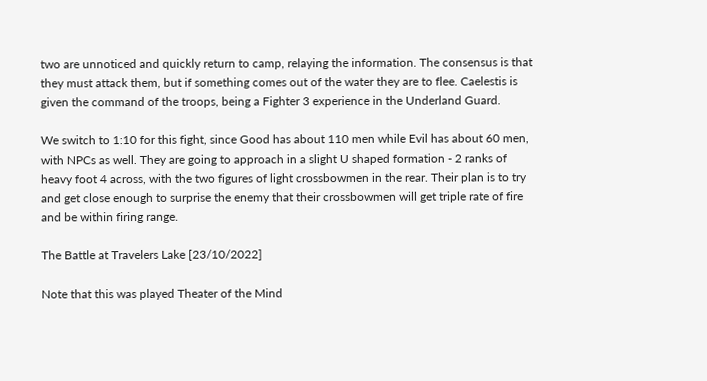two are unnoticed and quickly return to camp, relaying the information. The consensus is that they must attack them, but if something comes out of the water they are to flee. Caelestis is given the command of the troops, being a Fighter 3 experience in the Underland Guard.

We switch to 1:10 for this fight, since Good has about 110 men while Evil has about 60 men, with NPCs as well. They are going to approach in a slight U shaped formation - 2 ranks of heavy foot 4 across, with the two figures of light crossbowmen in the rear. Their plan is to try and get close enough to surprise the enemy that their crossbowmen will get triple rate of fire and be within firing range.

The Battle at Travelers Lake [23/10/2022]

Note that this was played Theater of the Mind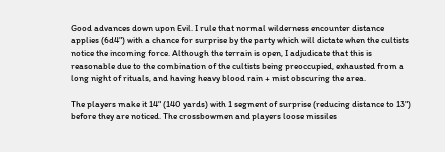Good advances down upon Evil. I rule that normal wilderness encounter distance applies (6d4") with a chance for surprise by the party which will dictate when the cultists notice the incoming force. Although the terrain is open, I adjudicate that this is reasonable due to the combination of the cultists being preoccupied, exhausted from a long night of rituals, and having heavy blood rain + mist obscuring the area.

The players make it 14" (140 yards) with 1 segment of surprise (reducing distance to 13") before they are noticed. The crossbowmen and players loose missiles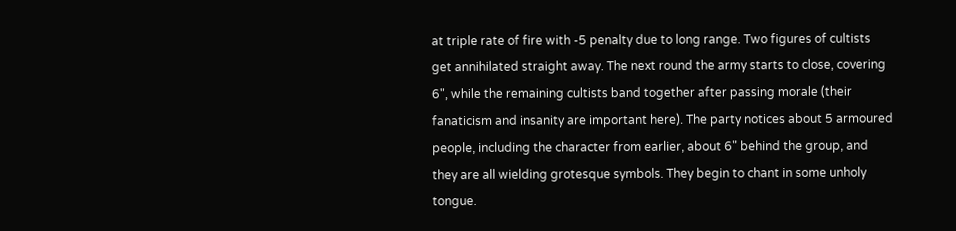at triple rate of fire with -5 penalty due to long range. Two figures of cultists get annihilated straight away. The next round the army starts to close, covering 6", while the remaining cultists band together after passing morale (their fanaticism and insanity are important here). The party notices about 5 armoured people, including the character from earlier, about 6" behind the group, and they are all wielding grotesque symbols. They begin to chant in some unholy tongue.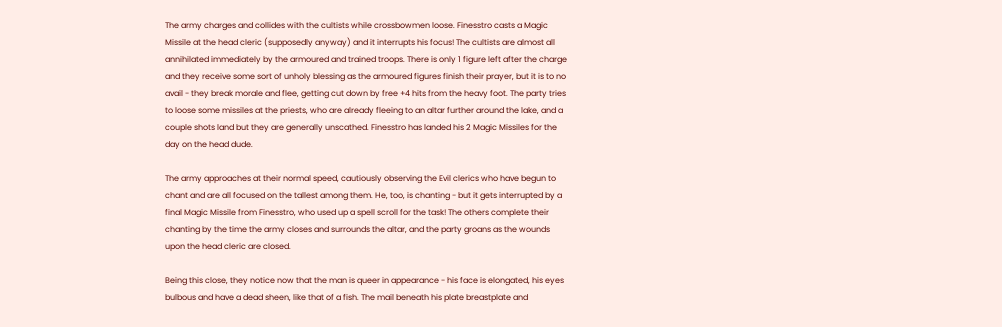The army charges and collides with the cultists while crossbowmen loose. Finesstro casts a Magic Missile at the head cleric (supposedly anyway) and it interrupts his focus! The cultists are almost all annihilated immediately by the armoured and trained troops. There is only 1 figure left after the charge and they receive some sort of unholy blessing as the armoured figures finish their prayer, but it is to no avail - they break morale and flee, getting cut down by free +4 hits from the heavy foot. The party tries to loose some missiles at the priests, who are already fleeing to an altar further around the lake, and a couple shots land but they are generally unscathed. Finesstro has landed his 2 Magic Missiles for the day on the head dude.

The army approaches at their normal speed, cautiously observing the Evil clerics who have begun to chant and are all focused on the tallest among them. He, too, is chanting - but it gets interrupted by a final Magic Missile from Finesstro, who used up a spell scroll for the task! The others complete their chanting by the time the army closes and surrounds the altar, and the party groans as the wounds upon the head cleric are closed.

Being this close, they notice now that the man is queer in appearance - his face is elongated, his eyes bulbous and have a dead sheen, like that of a fish. The mail beneath his plate breastplate and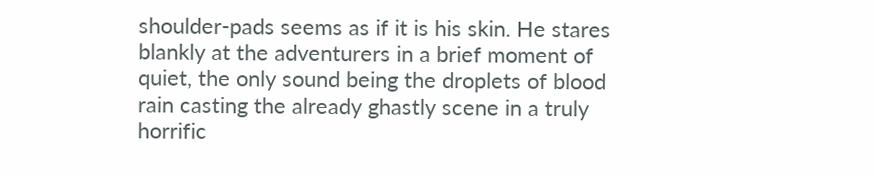shoulder-pads seems as if it is his skin. He stares blankly at the adventurers in a brief moment of quiet, the only sound being the droplets of blood rain casting the already ghastly scene in a truly horrific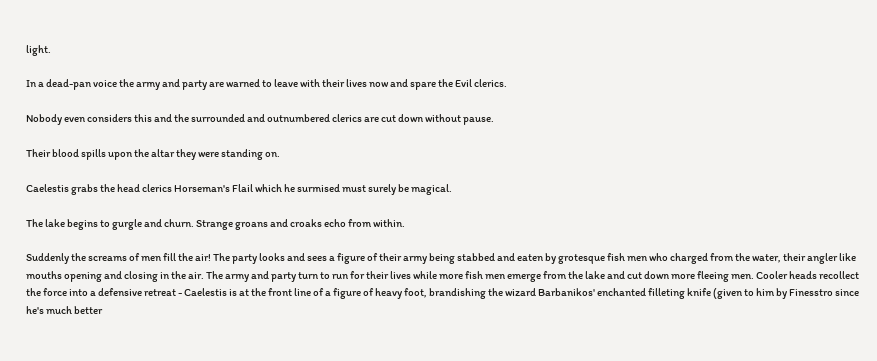light.

In a dead-pan voice the army and party are warned to leave with their lives now and spare the Evil clerics.

Nobody even considers this and the surrounded and outnumbered clerics are cut down without pause.

Their blood spills upon the altar they were standing on.

Caelestis grabs the head clerics Horseman's Flail which he surmised must surely be magical.

The lake begins to gurgle and churn. Strange groans and croaks echo from within.

Suddenly the screams of men fill the air! The party looks and sees a figure of their army being stabbed and eaten by grotesque fish men who charged from the water, their angler like mouths opening and closing in the air. The army and party turn to run for their lives while more fish men emerge from the lake and cut down more fleeing men. Cooler heads recollect the force into a defensive retreat - Caelestis is at the front line of a figure of heavy foot, brandishing the wizard Barbanikos' enchanted filleting knife (given to him by Finesstro since he's much better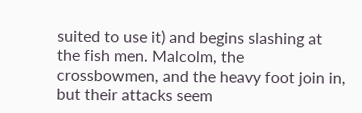suited to use it) and begins slashing at the fish men. Malcolm, the crossbowmen, and the heavy foot join in, but their attacks seem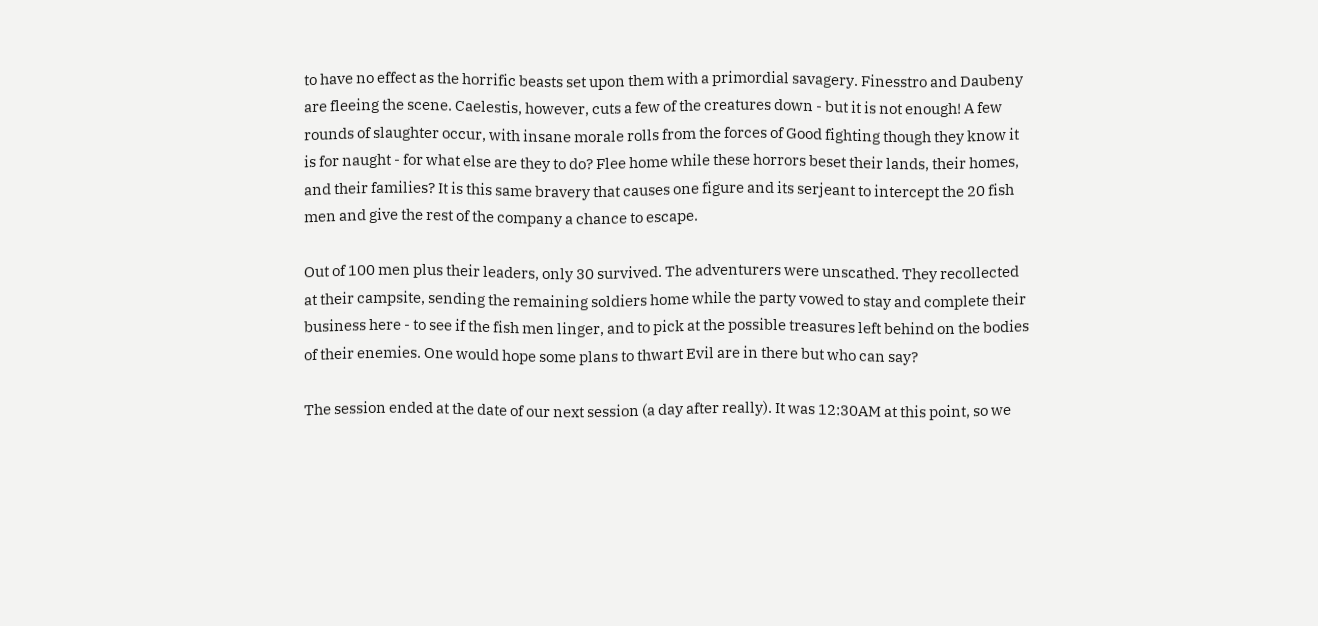to have no effect as the horrific beasts set upon them with a primordial savagery. Finesstro and Daubeny are fleeing the scene. Caelestis, however, cuts a few of the creatures down - but it is not enough! A few rounds of slaughter occur, with insane morale rolls from the forces of Good fighting though they know it is for naught - for what else are they to do? Flee home while these horrors beset their lands, their homes, and their families? It is this same bravery that causes one figure and its serjeant to intercept the 20 fish men and give the rest of the company a chance to escape.

Out of 100 men plus their leaders, only 30 survived. The adventurers were unscathed. They recollected at their campsite, sending the remaining soldiers home while the party vowed to stay and complete their business here - to see if the fish men linger, and to pick at the possible treasures left behind on the bodies of their enemies. One would hope some plans to thwart Evil are in there but who can say?

The session ended at the date of our next session (a day after really). It was 12:30AM at this point, so we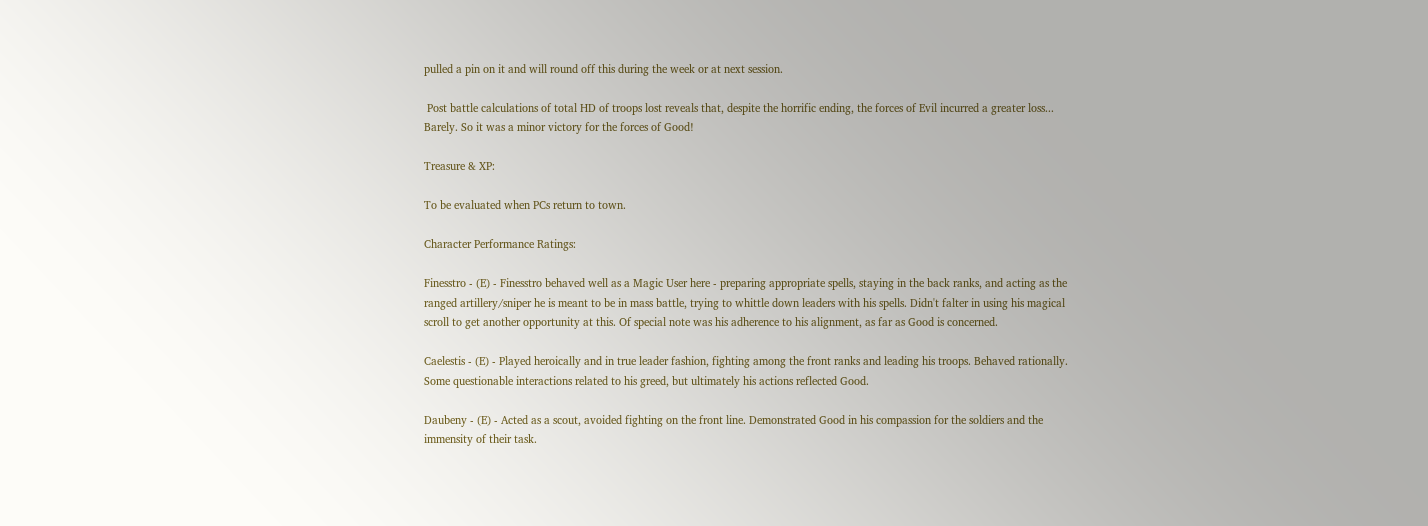pulled a pin on it and will round off this during the week or at next session.

 Post battle calculations of total HD of troops lost reveals that, despite the horrific ending, the forces of Evil incurred a greater loss... Barely. So it was a minor victory for the forces of Good!

Treasure & XP:

To be evaluated when PCs return to town.

Character Performance Ratings:

Finesstro - (E) - Finesstro behaved well as a Magic User here - preparing appropriate spells, staying in the back ranks, and acting as the ranged artillery/sniper he is meant to be in mass battle, trying to whittle down leaders with his spells. Didn't falter in using his magical scroll to get another opportunity at this. Of special note was his adherence to his alignment, as far as Good is concerned.

Caelestis - (E) - Played heroically and in true leader fashion, fighting among the front ranks and leading his troops. Behaved rationally. Some questionable interactions related to his greed, but ultimately his actions reflected Good.

Daubeny - (E) - Acted as a scout, avoided fighting on the front line. Demonstrated Good in his compassion for the soldiers and the immensity of their task.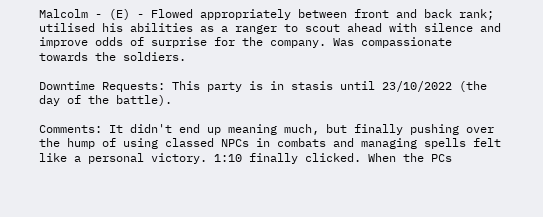Malcolm - (E) - Flowed appropriately between front and back rank; utilised his abilities as a ranger to scout ahead with silence and improve odds of surprise for the company. Was compassionate towards the soldiers.

Downtime Requests: This party is in stasis until 23/10/2022 (the day of the battle).

Comments: It didn't end up meaning much, but finally pushing over the hump of using classed NPCs in combats and managing spells felt like a personal victory. 1:10 finally clicked. When the PCs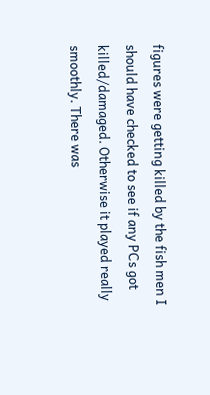figures were getting killed by the fish men I should have checked to see if any PCs got killed/damaged. Otherwise it played really smoothly. There was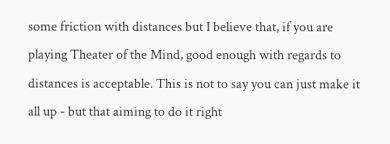some friction with distances but I believe that, if you are playing Theater of the Mind, good enough with regards to distances is acceptable. This is not to say you can just make it all up - but that aiming to do it right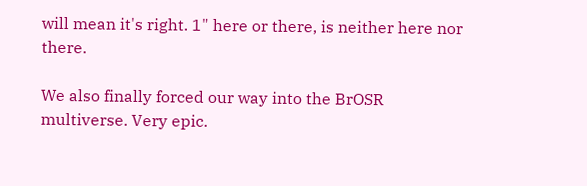will mean it's right. 1" here or there, is neither here nor there.

We also finally forced our way into the BrOSR multiverse. Very epic.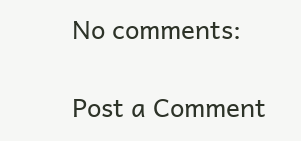No comments:

Post a Comment